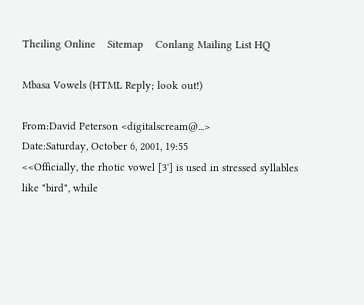Theiling Online    Sitemap    Conlang Mailing List HQ

Mbasa Vowels (HTML Reply; look out!)

From:David Peterson <digitalscream@...>
Date:Saturday, October 6, 2001, 19:55
<<Officially, the rhotic vowel [3'] is used in stressed syllables
like "bird", while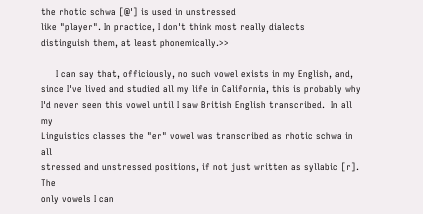the rhotic schwa [@'] is used in unstressed
like "player". In practice, I don't think most really dialects
distinguish them, at least phonemically.>>

     I can say that, officiously, no such vowel exists in my English, and,
since I've lived and studied all my life in California, this is probably why
I'd never seen this vowel until I saw British English transcribed.  In all my
Linguistics classes the "er" vowel was transcribed as rhotic schwa in all
stressed and unstressed positions, if not just written as syllabic [r].  The
only vowels I can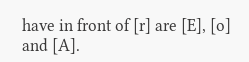have in front of [r] are [E], [o] and [A].